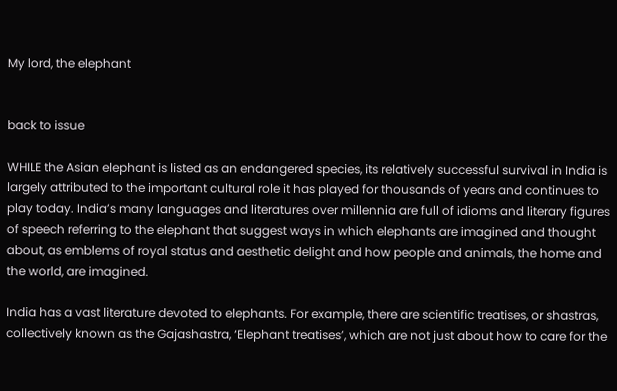My lord, the elephant


back to issue

WHILE the Asian elephant is listed as an endangered species, its relatively successful survival in India is largely attributed to the important cultural role it has played for thousands of years and continues to play today. India’s many languages and literatures over millennia are full of idioms and literary figures of speech referring to the elephant that suggest ways in which elephants are imagined and thought about, as emblems of royal status and aesthetic delight and how people and animals, the home and the world, are imagined.

India has a vast literature devoted to elephants. For example, there are scientific treatises, or shastras, collectively known as the Gajashastra, ‘Elephant treatises’, which are not just about how to care for the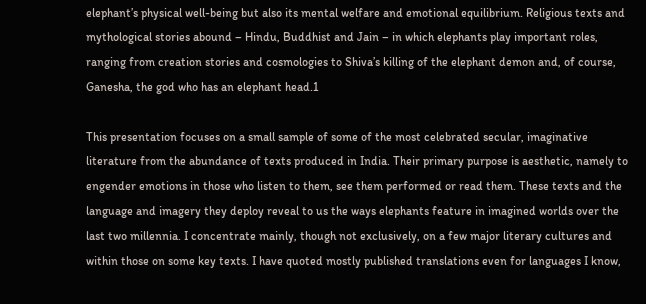elephant’s physical well-being but also its mental welfare and emotional equilibrium. Religious texts and mythological stories abound – Hindu, Buddhist and Jain – in which elephants play important roles, ranging from creation stories and cosmologies to Shiva’s killing of the elephant demon and, of course, Ganesha, the god who has an elephant head.1

This presentation focuses on a small sample of some of the most celebrated secular, imaginative literature from the abundance of texts produced in India. Their primary purpose is aesthetic, namely to engender emotions in those who listen to them, see them performed or read them. These texts and the language and imagery they deploy reveal to us the ways elephants feature in imagined worlds over the last two millennia. I concentrate mainly, though not exclusively, on a few major literary cultures and within those on some key texts. I have quoted mostly published translations even for languages I know,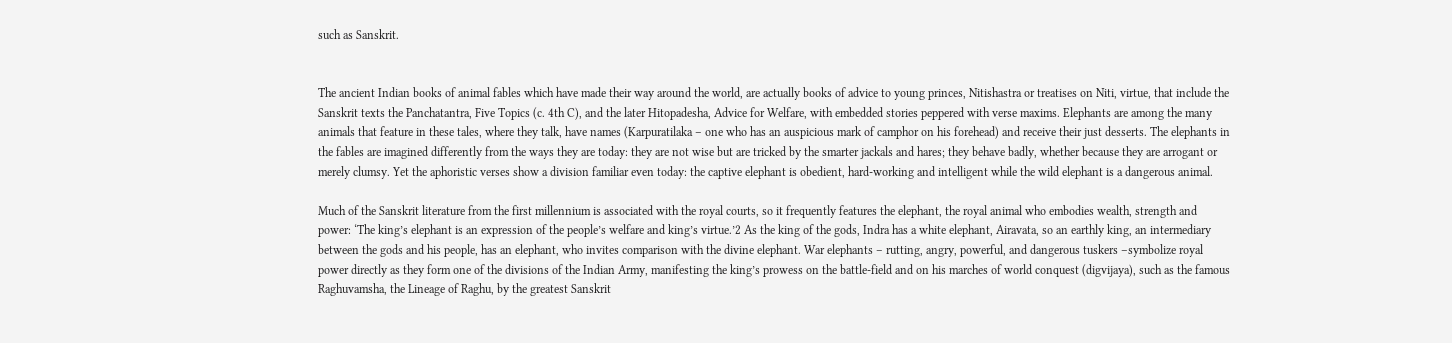such as Sanskrit.


The ancient Indian books of animal fables which have made their way around the world, are actually books of advice to young princes, Nitishastra or treatises on Niti, virtue, that include the Sanskrit texts the Panchatantra, Five Topics (c. 4th C), and the later Hitopadesha, Advice for Welfare, with embedded stories peppered with verse maxims. Elephants are among the many animals that feature in these tales, where they talk, have names (Karpuratilaka – one who has an auspicious mark of camphor on his forehead) and receive their just desserts. The elephants in the fables are imagined differently from the ways they are today: they are not wise but are tricked by the smarter jackals and hares; they behave badly, whether because they are arrogant or merely clumsy. Yet the aphoristic verses show a division familiar even today: the captive elephant is obedient, hard-working and intelligent while the wild elephant is a dangerous animal.

Much of the Sanskrit literature from the first millennium is associated with the royal courts, so it frequently features the elephant, the royal animal who embodies wealth, strength and power: ‘The king’s elephant is an expression of the people’s welfare and king’s virtue.’2 As the king of the gods, Indra has a white elephant, Airavata, so an earthly king, an intermediary between the gods and his people, has an elephant, who invites comparison with the divine elephant. War elephants – rutting, angry, powerful, and dangerous tuskers –symbolize royal power directly as they form one of the divisions of the Indian Army, manifesting the king’s prowess on the battle-field and on his marches of world conquest (digvijaya), such as the famous Raghuvamsha, the Lineage of Raghu, by the greatest Sanskrit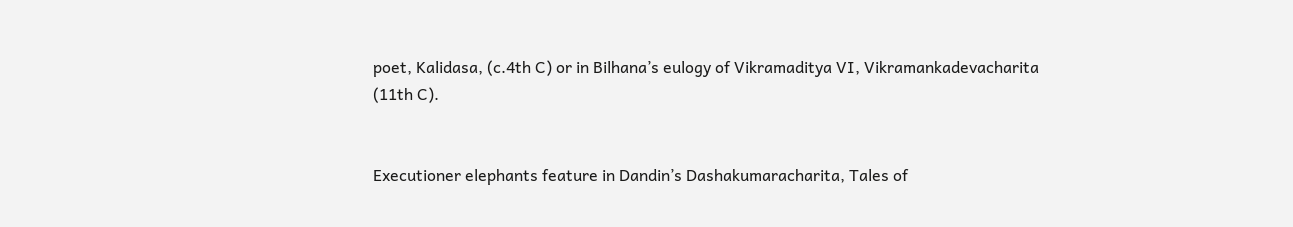poet, Kalidasa, (c.4th C) or in Bilhana’s eulogy of Vikramaditya VI, Vikramankadevacharita (11th C).


Executioner elephants feature in Dandin’s Dashakumaracharita, Tales of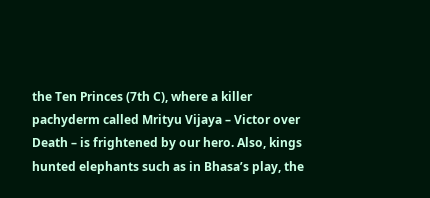the Ten Princes (7th C), where a killer pachyderm called Mrityu Vijaya – Victor over Death – is frightened by our hero. Also, kings hunted elephants such as in Bhasa’s play, the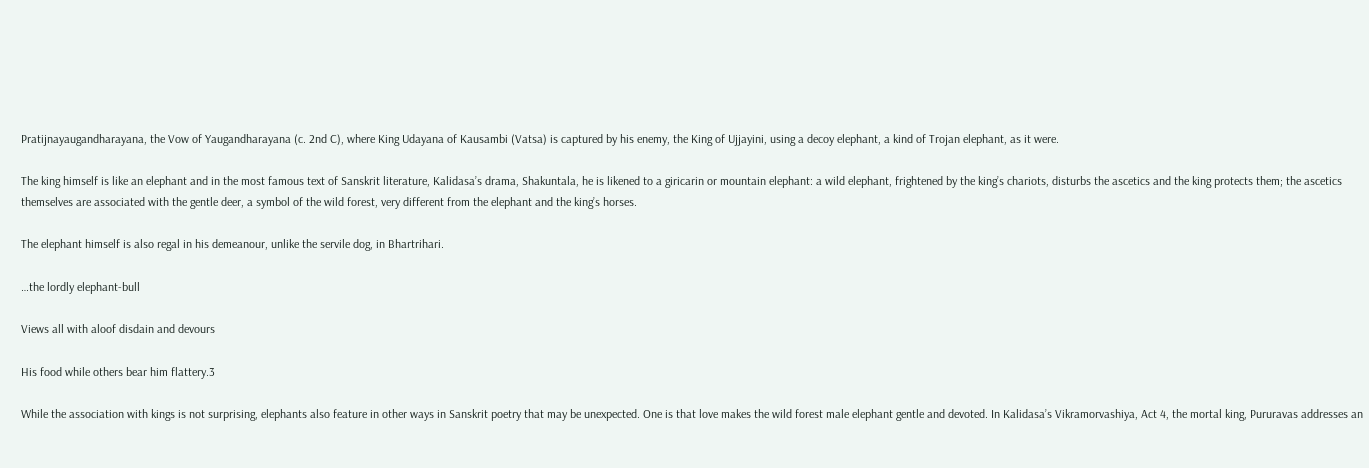Pratijnayaugandharayana, the Vow of Yaugandharayana (c. 2nd C), where King Udayana of Kausambi (Vatsa) is captured by his enemy, the King of Ujjayini, using a decoy elephant, a kind of Trojan elephant, as it were.

The king himself is like an elephant and in the most famous text of Sanskrit literature, Kalidasa’s drama, Shakuntala, he is likened to a giricarin or mountain elephant: a wild elephant, frightened by the king’s chariots, disturbs the ascetics and the king protects them; the ascetics themselves are associated with the gentle deer, a symbol of the wild forest, very different from the elephant and the king’s horses.

The elephant himself is also regal in his demeanour, unlike the servile dog, in Bhartrihari.

…the lordly elephant-bull

Views all with aloof disdain and devours

His food while others bear him flattery.3

While the association with kings is not surprising, elephants also feature in other ways in Sanskrit poetry that may be unexpected. One is that love makes the wild forest male elephant gentle and devoted. In Kalidasa’s Vikramorvashiya, Act 4, the mortal king, Pururavas addresses an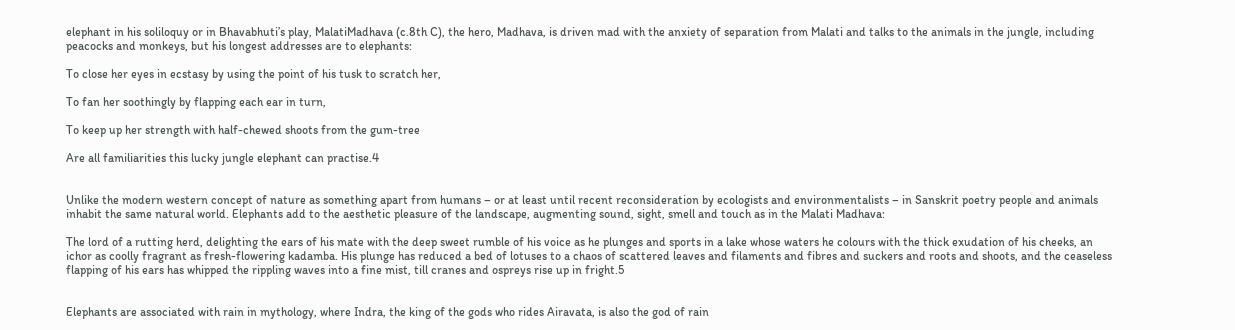elephant in his soliloquy or in Bhavabhuti’s play, MalatiMadhava (c.8th C), the hero, Madhava, is driven mad with the anxiety of separation from Malati and talks to the animals in the jungle, including peacocks and monkeys, but his longest addresses are to elephants:

To close her eyes in ecstasy by using the point of his tusk to scratch her,

To fan her soothingly by flapping each ear in turn,

To keep up her strength with half-chewed shoots from the gum-tree

Are all familiarities this lucky jungle elephant can practise.4


Unlike the modern western concept of nature as something apart from humans – or at least until recent reconsideration by ecologists and environmentalists – in Sanskrit poetry people and animals inhabit the same natural world. Elephants add to the aesthetic pleasure of the landscape, augmenting sound, sight, smell and touch as in the Malati Madhava:

The lord of a rutting herd, delighting the ears of his mate with the deep sweet rumble of his voice as he plunges and sports in a lake whose waters he colours with the thick exudation of his cheeks, an ichor as coolly fragrant as fresh-flowering kadamba. His plunge has reduced a bed of lotuses to a chaos of scattered leaves and filaments and fibres and suckers and roots and shoots, and the ceaseless flapping of his ears has whipped the rippling waves into a fine mist, till cranes and ospreys rise up in fright.5


Elephants are associated with rain in mythology, where Indra, the king of the gods who rides Airavata, is also the god of rain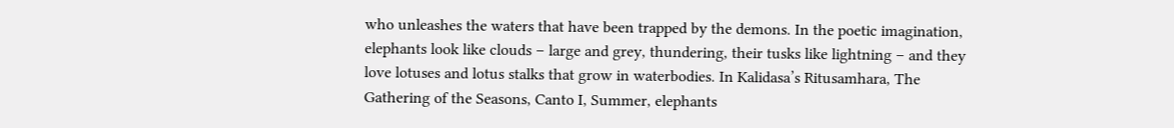who unleashes the waters that have been trapped by the demons. In the poetic imagination, elephants look like clouds – large and grey, thundering, their tusks like lightning – and they love lotuses and lotus stalks that grow in waterbodies. In Kalidasa’s Ritusamhara, The Gathering of the Seasons, Canto I, Summer, elephants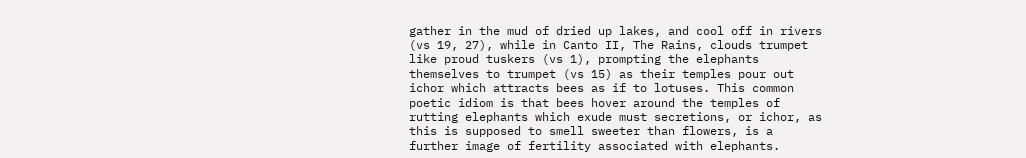gather in the mud of dried up lakes, and cool off in rivers (vs 19, 27), while in Canto II, The Rains, clouds trumpet like proud tuskers (vs 1), prompting the elephants themselves to trumpet (vs 15) as their temples pour out ichor which attracts bees as if to lotuses. This common poetic idiom is that bees hover around the temples of rutting elephants which exude must secretions, or ichor, as this is supposed to smell sweeter than flowers, is a further image of fertility associated with elephants.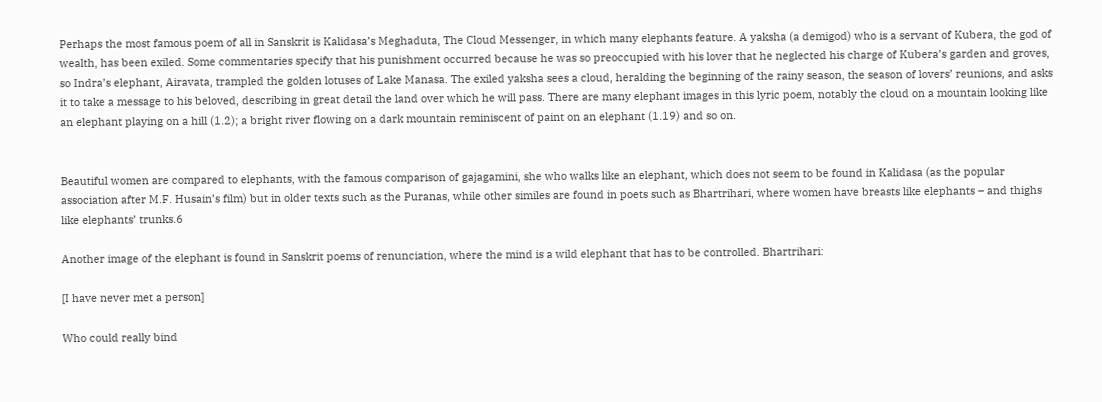Perhaps the most famous poem of all in Sanskrit is Kalidasa’s Meghaduta, The Cloud Messenger, in which many elephants feature. A yaksha (a demigod) who is a servant of Kubera, the god of wealth, has been exiled. Some commentaries specify that his punishment occurred because he was so preoccupied with his lover that he neglected his charge of Kubera’s garden and groves, so Indra’s elephant, Airavata, trampled the golden lotuses of Lake Manasa. The exiled yaksha sees a cloud, heralding the beginning of the rainy season, the season of lovers’ reunions, and asks it to take a message to his beloved, describing in great detail the land over which he will pass. There are many elephant images in this lyric poem, notably the cloud on a mountain looking like an elephant playing on a hill (1.2); a bright river flowing on a dark mountain reminiscent of paint on an elephant (1.19) and so on.


Beautiful women are compared to elephants, with the famous comparison of gajagamini, she who walks like an elephant, which does not seem to be found in Kalidasa (as the popular association after M.F. Husain’s film) but in older texts such as the Puranas, while other similes are found in poets such as Bhartrihari, where women have breasts like elephants – and thighs like elephants’ trunks.6

Another image of the elephant is found in Sanskrit poems of renunciation, where the mind is a wild elephant that has to be controlled. Bhartrihari:

[I have never met a person]

Who could really bind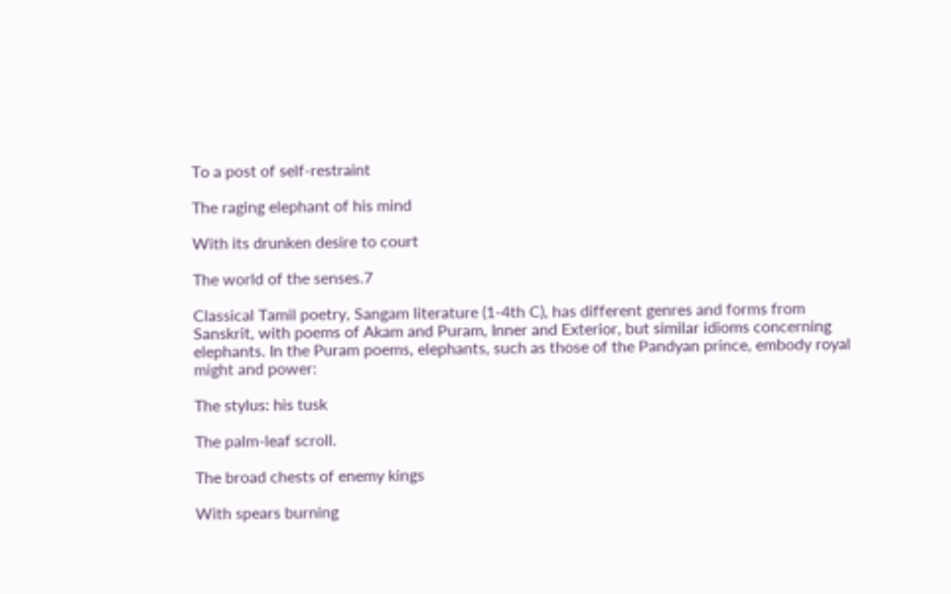To a post of self-restraint

The raging elephant of his mind

With its drunken desire to court

The world of the senses.7

Classical Tamil poetry, Sangam literature (1-4th C), has different genres and forms from Sanskrit, with poems of Akam and Puram, Inner and Exterior, but similar idioms concerning elephants. In the Puram poems, elephants, such as those of the Pandyan prince, embody royal might and power:

The stylus: his tusk

The palm-leaf scroll.

The broad chests of enemy kings

With spears burning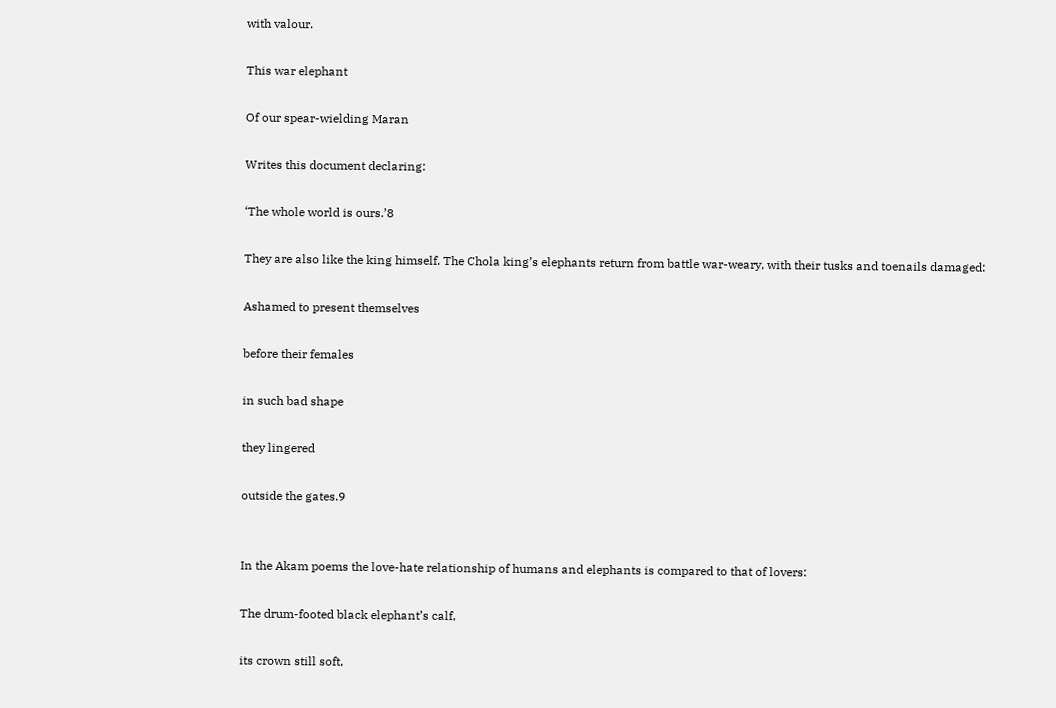with valour.

This war elephant

Of our spear-wielding Maran

Writes this document declaring:

‘The whole world is ours.’8

They are also like the king himself. The Chola king’s elephants return from battle war-weary, with their tusks and toenails damaged:

Ashamed to present themselves

before their females

in such bad shape

they lingered

outside the gates.9


In the Akam poems the love-hate relationship of humans and elephants is compared to that of lovers:

The drum-footed black elephant’s calf,

its crown still soft,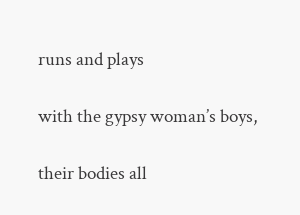runs and plays

with the gypsy woman’s boys,

their bodies all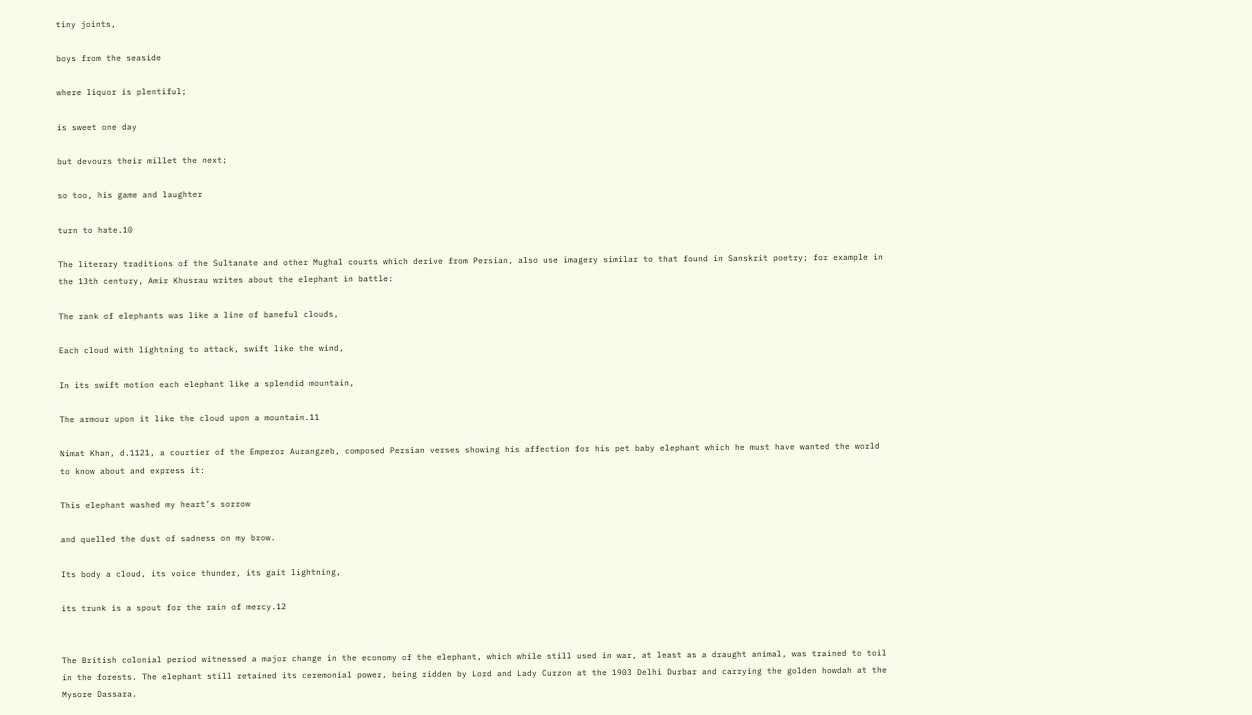tiny joints,

boys from the seaside

where liquor is plentiful;

is sweet one day

but devours their millet the next;

so too, his game and laughter

turn to hate.10

The literary traditions of the Sultanate and other Mughal courts which derive from Persian, also use imagery similar to that found in Sanskrit poetry; for example in the 13th century, Amir Khusrau writes about the elephant in battle:

The rank of elephants was like a line of baneful clouds,

Each cloud with lightning to attack, swift like the wind,

In its swift motion each elephant like a splendid mountain,

The armour upon it like the cloud upon a mountain.11

Nimat Khan, d.1121, a courtier of the Emperor Aurangzeb, composed Persian verses showing his affection for his pet baby elephant which he must have wanted the world to know about and express it:

This elephant washed my heart’s sorrow

and quelled the dust of sadness on my brow.

Its body a cloud, its voice thunder, its gait lightning,

its trunk is a spout for the rain of mercy.12


The British colonial period witnessed a major change in the economy of the elephant, which while still used in war, at least as a draught animal, was trained to toil in the forests. The elephant still retained its ceremonial power, being ridden by Lord and Lady Curzon at the 1903 Delhi Durbar and carrying the golden howdah at the Mysore Dassara.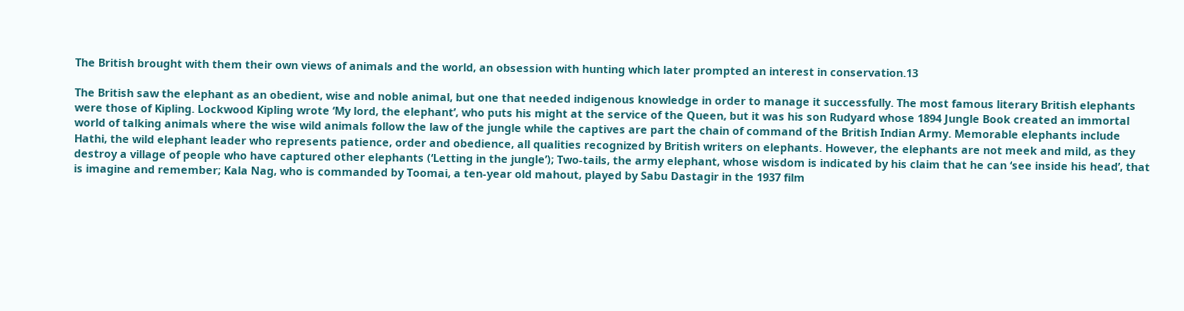The British brought with them their own views of animals and the world, an obsession with hunting which later prompted an interest in conservation.13

The British saw the elephant as an obedient, wise and noble animal, but one that needed indigenous knowledge in order to manage it successfully. The most famous literary British elephants were those of Kipling. Lockwood Kipling wrote ‘My lord, the elephant’, who puts his might at the service of the Queen, but it was his son Rudyard whose 1894 Jungle Book created an immortal world of talking animals where the wise wild animals follow the law of the jungle while the captives are part the chain of command of the British Indian Army. Memorable elephants include Hathi, the wild elephant leader who represents patience, order and obedience, all qualities recognized by British writers on elephants. However, the elephants are not meek and mild, as they destroy a village of people who have captured other elephants (‘Letting in the jungle’); Two-tails, the army elephant, whose wisdom is indicated by his claim that he can ‘see inside his head’, that is imagine and remember; Kala Nag, who is commanded by Toomai, a ten-year old mahout, played by Sabu Dastagir in the 1937 film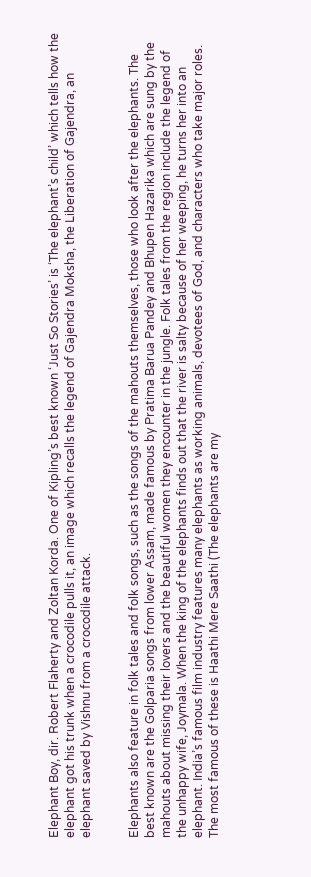Elephant Boy, dir. Robert Flaherty and Zoltan Korda. One of Kipling’s best known ‘Just So Stories’ is ‘The elephant’s child’ which tells how the elephant got his trunk when a crocodile pulls it, an image which recalls the legend of Gajendra Moksha, the Liberation of Gajendra, an elephant saved by Vishnu from a crocodile attack.


Elephants also feature in folk tales and folk songs, such as the songs of the mahouts themselves, those who look after the elephants. The best known are the Golparia songs from lower Assam, made famous by Pratima Barua Pandey and Bhupen Hazarika which are sung by the mahouts about missing their lovers and the beautiful women they encounter in the jungle. Folk tales from the region include the legend of the unhappy wife, Joymala. When the king of the elephants finds out that the river is salty because of her weeping, he turns her into an elephant. India’s famous film industry features many elephants as working animals, devotees of God, and characters who take major roles. The most famous of these is Haathi Mere Saathi (The elephants are my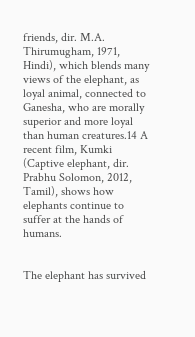friends, dir. M.A. Thirumugham, 1971, Hindi), which blends many views of the elephant, as loyal animal, connected to Ganesha, who are morally superior and more loyal than human creatures.14 A recent film, Kumki (Captive elephant, dir. Prabhu Solomon, 2012, Tamil), shows how elephants continue to suffer at the hands of humans.


The elephant has survived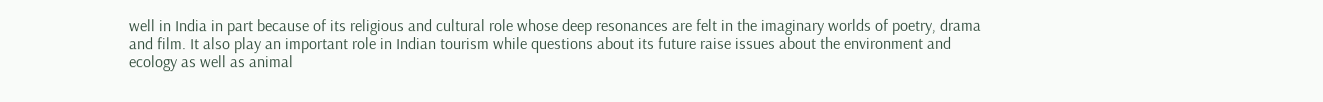well in India in part because of its religious and cultural role whose deep resonances are felt in the imaginary worlds of poetry, drama and film. It also play an important role in Indian tourism while questions about its future raise issues about the environment and ecology as well as animal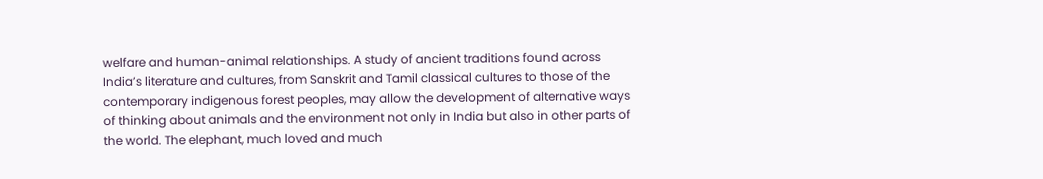welfare and human-animal relationships. A study of ancient traditions found across India’s literature and cultures, from Sanskrit and Tamil classical cultures to those of the contemporary indigenous forest peoples, may allow the development of alternative ways of thinking about animals and the environment not only in India but also in other parts of the world. The elephant, much loved and much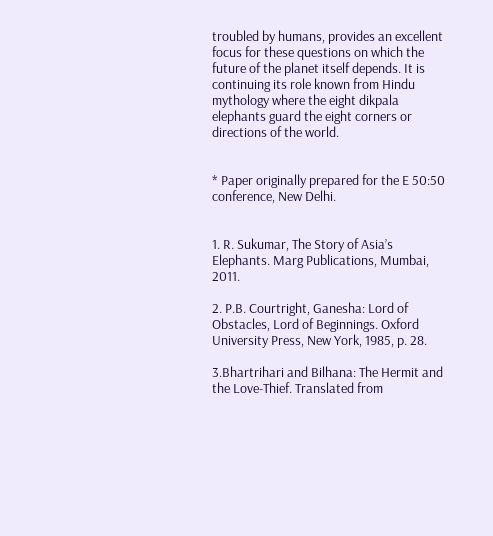troubled by humans, provides an excellent focus for these questions on which the future of the planet itself depends. It is continuing its role known from Hindu mythology where the eight dikpala elephants guard the eight corners or directions of the world.


* Paper originally prepared for the E 50:50 conference, New Delhi.


1. R. Sukumar, The Story of Asia’s Elephants. Marg Publications, Mumbai, 2011.

2. P.B. Courtright, Ganesha: Lord of Obstacles, Lord of Beginnings. Oxford University Press, New York, 1985, p. 28.

3.Bhartrihari and Bilhana: The Hermit and the Love-Thief. Translated from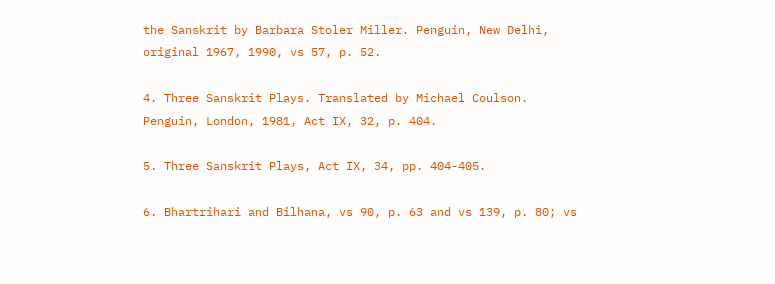the Sanskrit by Barbara Stoler Miller. Penguin, New Delhi, original 1967, 1990, vs 57, p. 52.

4. Three Sanskrit Plays. Translated by Michael Coulson. Penguin, London, 1981, Act IX, 32, p. 404.

5. Three Sanskrit Plays, Act IX, 34, pp. 404-405.

6. Bhartrihari and Bilhana, vs 90, p. 63 and vs 139, p. 80; vs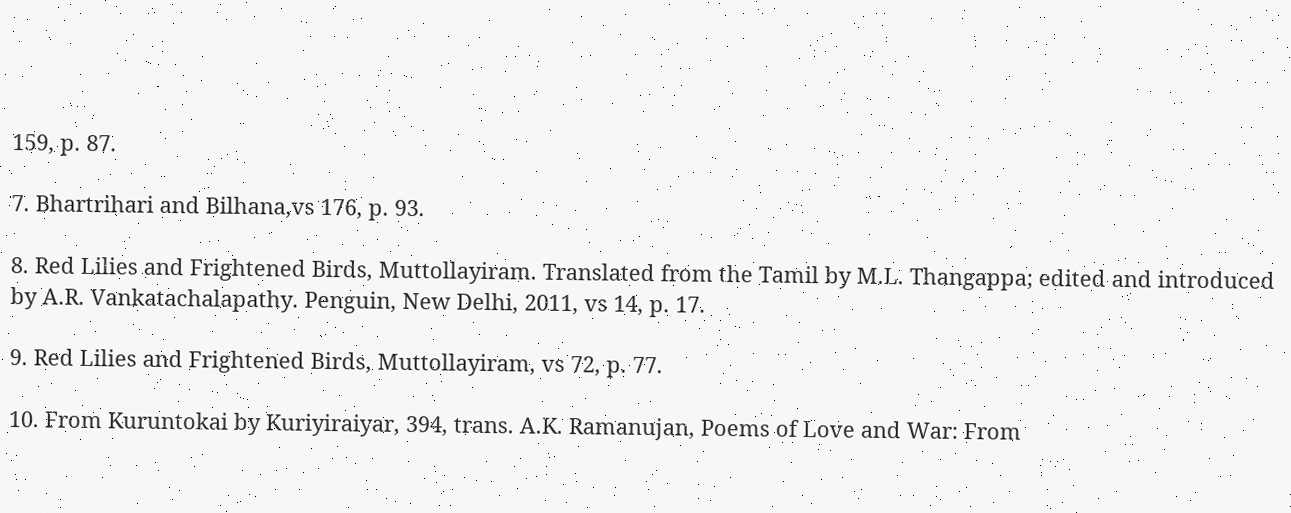159, p. 87.

7. Bhartrihari and Bilhana,vs 176, p. 93.

8. Red Lilies and Frightened Birds, Muttollayiram. Translated from the Tamil by M.L. Thangappa; edited and introduced by A.R. Vankatachalapathy. Penguin, New Delhi, 2011, vs 14, p. 17.

9. Red Lilies and Frightened Birds, Muttollayiram, vs 72, p. 77.

10. From Kuruntokai by Kuriyiraiyar, 394, trans. A.K. Ramanujan, Poems of Love and War: From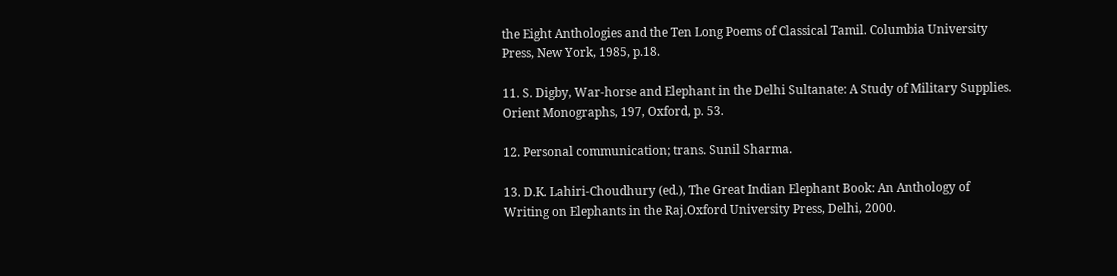the Eight Anthologies and the Ten Long Poems of Classical Tamil. Columbia University Press, New York, 1985, p.18.

11. S. Digby, War-horse and Elephant in the Delhi Sultanate: A Study of Military Supplies. Orient Monographs, 197, Oxford, p. 53.

12. Personal communication; trans. Sunil Sharma.

13. D.K. Lahiri-Choudhury (ed.), The Great Indian Elephant Book: An Anthology of Writing on Elephants in the Raj.Oxford University Press, Delhi, 2000.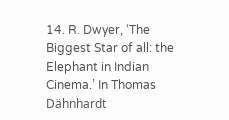14. R. Dwyer, ‘The Biggest Star of all: the Elephant in Indian Cinema.’ In Thomas Dähnhardt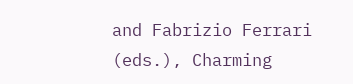and Fabrizio Ferrari (eds.), Charming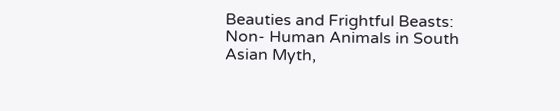Beauties and Frightful Beasts: Non- Human Animals in South Asian Myth,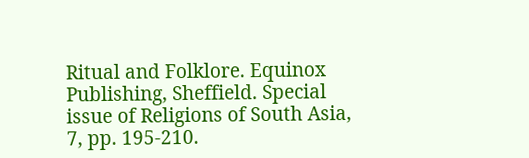Ritual and Folklore. Equinox Publishing, Sheffield. Special issue of Religions of South Asia, 7, pp. 195-210.